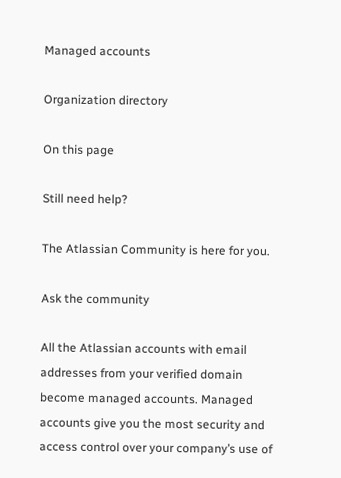Managed accounts

Organization directory

On this page

Still need help?

The Atlassian Community is here for you.

Ask the community

All the Atlassian accounts with email addresses from your verified domain become managed accounts. Managed accounts give you the most security and access control over your company’s use of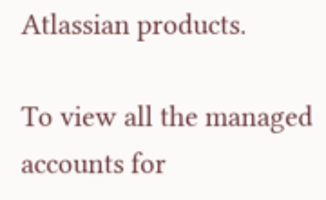Atlassian products.

To view all the managed accounts for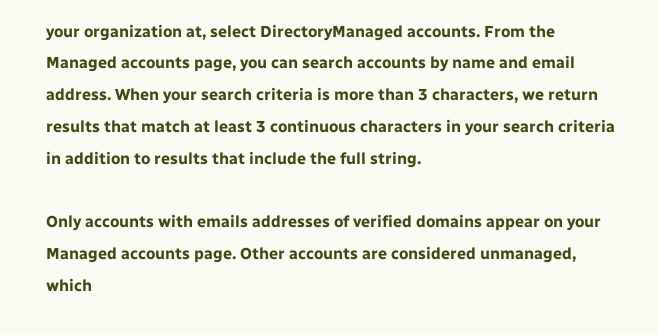your organization at, select DirectoryManaged accounts. From the Managed accounts page, you can search accounts by name and email address. When your search criteria is more than 3 characters, we return results that match at least 3 continuous characters in your search criteria in addition to results that include the full string.

Only accounts with emails addresses of verified domains appear on your Managed accounts page. Other accounts are considered unmanaged, which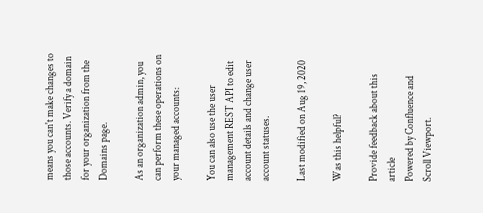means you can't make changes to those accounts. Verify a domain for your organization from the Domains page.

As an organization admin, you can perform these operations on your managed accounts:

You can also use the user management REST API to edit account details and change user account statuses.

Last modified on Aug 19, 2020

Was this helpful?

Provide feedback about this article
Powered by Confluence and Scroll Viewport.